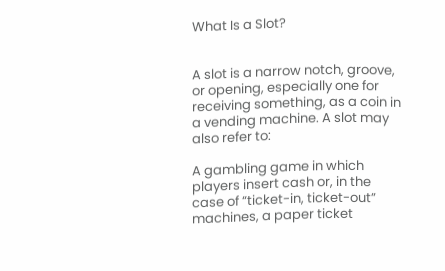What Is a Slot?


A slot is a narrow notch, groove, or opening, especially one for receiving something, as a coin in a vending machine. A slot may also refer to:

A gambling game in which players insert cash or, in the case of “ticket-in, ticket-out” machines, a paper ticket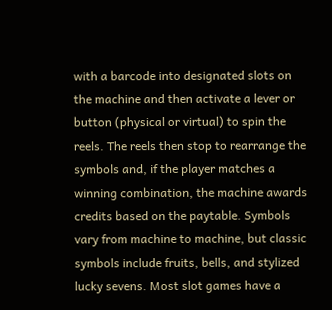with a barcode into designated slots on the machine and then activate a lever or button (physical or virtual) to spin the reels. The reels then stop to rearrange the symbols and, if the player matches a winning combination, the machine awards credits based on the paytable. Symbols vary from machine to machine, but classic symbols include fruits, bells, and stylized lucky sevens. Most slot games have a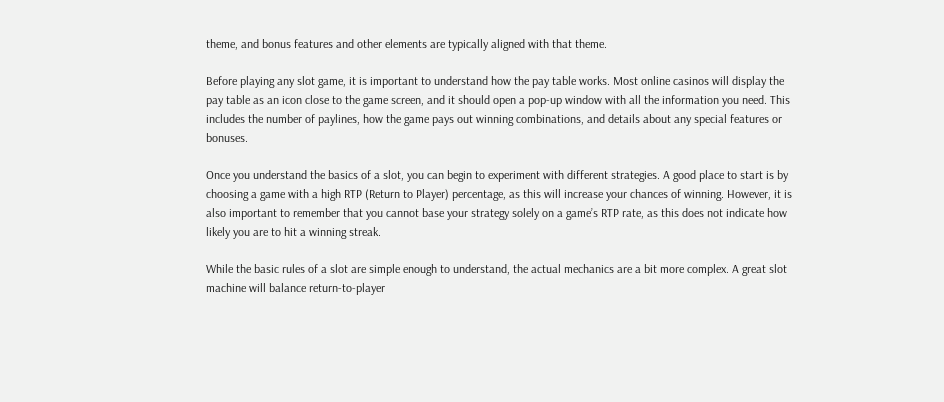theme, and bonus features and other elements are typically aligned with that theme.

Before playing any slot game, it is important to understand how the pay table works. Most online casinos will display the pay table as an icon close to the game screen, and it should open a pop-up window with all the information you need. This includes the number of paylines, how the game pays out winning combinations, and details about any special features or bonuses.

Once you understand the basics of a slot, you can begin to experiment with different strategies. A good place to start is by choosing a game with a high RTP (Return to Player) percentage, as this will increase your chances of winning. However, it is also important to remember that you cannot base your strategy solely on a game’s RTP rate, as this does not indicate how likely you are to hit a winning streak.

While the basic rules of a slot are simple enough to understand, the actual mechanics are a bit more complex. A great slot machine will balance return-to-player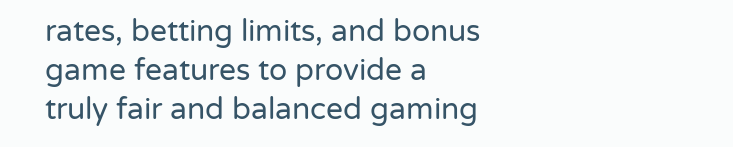rates, betting limits, and bonus game features to provide a truly fair and balanced gaming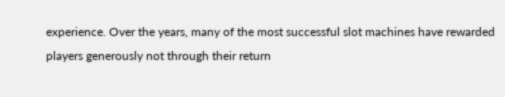experience. Over the years, many of the most successful slot machines have rewarded players generously not through their return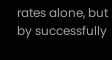rates alone, but by successfully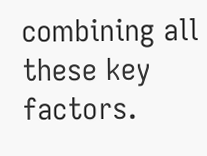combining all these key factors.